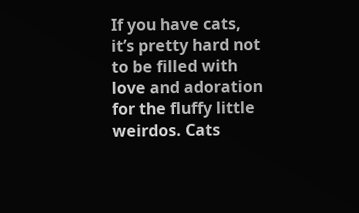If you have cats, it’s pretty hard not to be filled with love and adoration for the fluffy little weirdos. Cats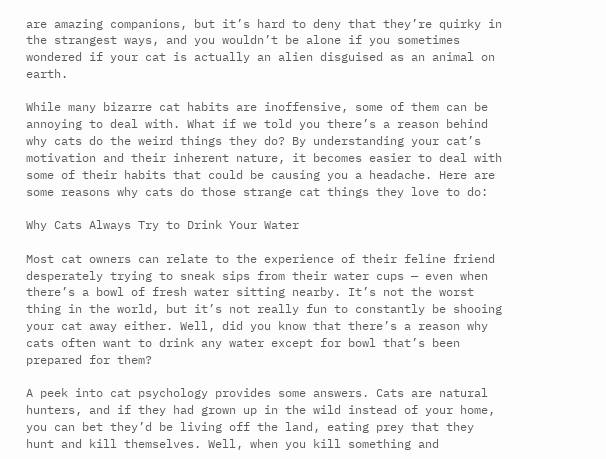are amazing companions, but it’s hard to deny that they’re quirky in the strangest ways, and you wouldn’t be alone if you sometimes wondered if your cat is actually an alien disguised as an animal on earth.

While many bizarre cat habits are inoffensive, some of them can be annoying to deal with. What if we told you there’s a reason behind why cats do the weird things they do? By understanding your cat’s motivation and their inherent nature, it becomes easier to deal with some of their habits that could be causing you a headache. Here are some reasons why cats do those strange cat things they love to do:

Why Cats Always Try to Drink Your Water

Most cat owners can relate to the experience of their feline friend desperately trying to sneak sips from their water cups — even when there’s a bowl of fresh water sitting nearby. It’s not the worst thing in the world, but it’s not really fun to constantly be shooing your cat away either. Well, did you know that there’s a reason why cats often want to drink any water except for bowl that’s been prepared for them?

A peek into cat psychology provides some answers. Cats are natural hunters, and if they had grown up in the wild instead of your home, you can bet they’d be living off the land, eating prey that they hunt and kill themselves. Well, when you kill something and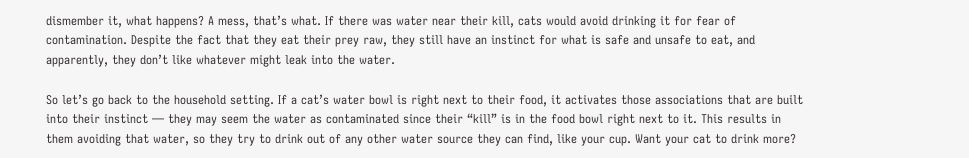dismember it, what happens? A mess, that’s what. If there was water near their kill, cats would avoid drinking it for fear of contamination. Despite the fact that they eat their prey raw, they still have an instinct for what is safe and unsafe to eat, and apparently, they don’t like whatever might leak into the water.

So let’s go back to the household setting. If a cat’s water bowl is right next to their food, it activates those associations that are built into their instinct — they may seem the water as contaminated since their “kill” is in the food bowl right next to it. This results in them avoiding that water, so they try to drink out of any other water source they can find, like your cup. Want your cat to drink more?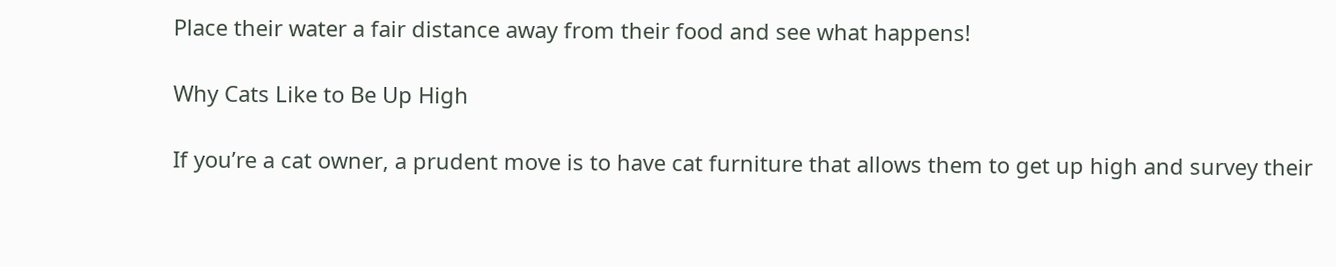Place their water a fair distance away from their food and see what happens!

Why Cats Like to Be Up High

If you’re a cat owner, a prudent move is to have cat furniture that allows them to get up high and survey their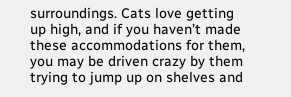surroundings. Cats love getting up high, and if you haven’t made these accommodations for them, you may be driven crazy by them trying to jump up on shelves and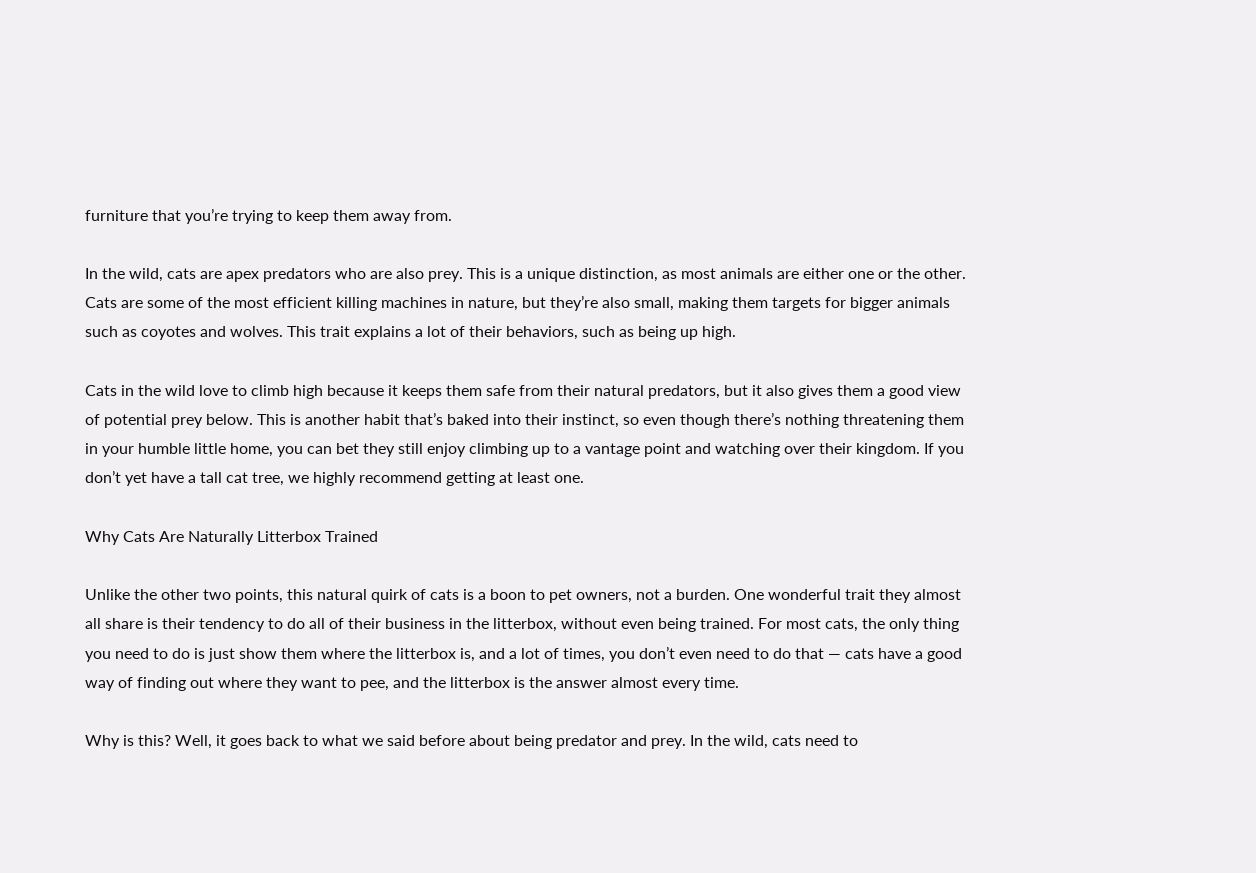furniture that you’re trying to keep them away from.

In the wild, cats are apex predators who are also prey. This is a unique distinction, as most animals are either one or the other. Cats are some of the most efficient killing machines in nature, but they’re also small, making them targets for bigger animals such as coyotes and wolves. This trait explains a lot of their behaviors, such as being up high.

Cats in the wild love to climb high because it keeps them safe from their natural predators, but it also gives them a good view of potential prey below. This is another habit that’s baked into their instinct, so even though there’s nothing threatening them in your humble little home, you can bet they still enjoy climbing up to a vantage point and watching over their kingdom. If you don’t yet have a tall cat tree, we highly recommend getting at least one.

Why Cats Are Naturally Litterbox Trained

Unlike the other two points, this natural quirk of cats is a boon to pet owners, not a burden. One wonderful trait they almost all share is their tendency to do all of their business in the litterbox, without even being trained. For most cats, the only thing you need to do is just show them where the litterbox is, and a lot of times, you don’t even need to do that — cats have a good way of finding out where they want to pee, and the litterbox is the answer almost every time.

Why is this? Well, it goes back to what we said before about being predator and prey. In the wild, cats need to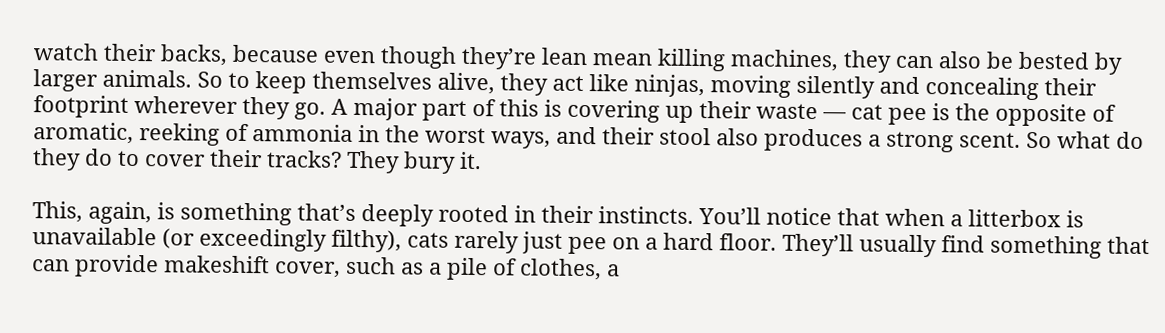watch their backs, because even though they’re lean mean killing machines, they can also be bested by larger animals. So to keep themselves alive, they act like ninjas, moving silently and concealing their footprint wherever they go. A major part of this is covering up their waste — cat pee is the opposite of aromatic, reeking of ammonia in the worst ways, and their stool also produces a strong scent. So what do they do to cover their tracks? They bury it.

This, again, is something that’s deeply rooted in their instincts. You’ll notice that when a litterbox is unavailable (or exceedingly filthy), cats rarely just pee on a hard floor. They’ll usually find something that can provide makeshift cover, such as a pile of clothes, a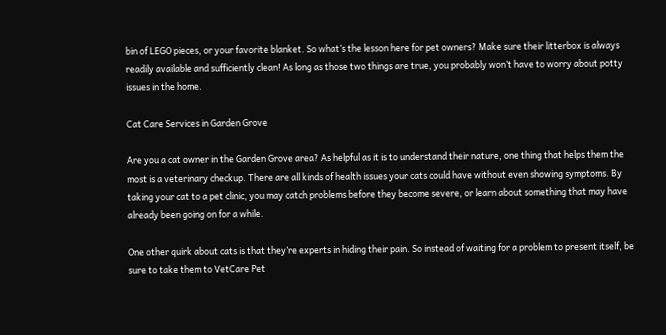bin of LEGO pieces, or your favorite blanket. So what’s the lesson here for pet owners? Make sure their litterbox is always readily available and sufficiently clean! As long as those two things are true, you probably won’t have to worry about potty issues in the home.

Cat Care Services in Garden Grove

Are you a cat owner in the Garden Grove area? As helpful as it is to understand their nature, one thing that helps them the most is a veterinary checkup. There are all kinds of health issues your cats could have without even showing symptoms. By taking your cat to a pet clinic, you may catch problems before they become severe, or learn about something that may have already been going on for a while.

One other quirk about cats is that they’re experts in hiding their pain. So instead of waiting for a problem to present itself, be sure to take them to VetCare Pet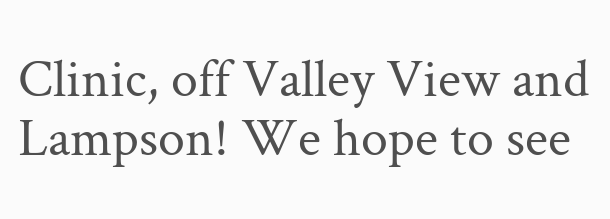Clinic, off Valley View and Lampson! We hope to see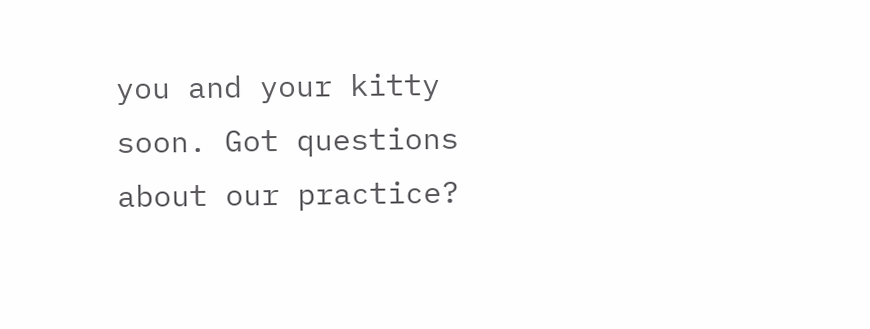you and your kitty soon. Got questions about our practice?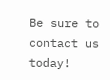Be sure to contact us today!